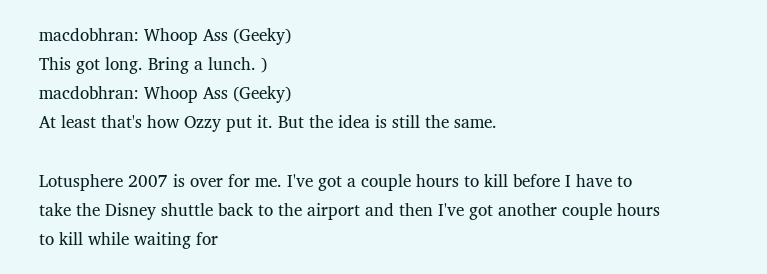macdobhran: Whoop Ass (Geeky)
This got long. Bring a lunch. )
macdobhran: Whoop Ass (Geeky)
At least that's how Ozzy put it. But the idea is still the same.

Lotusphere 2007 is over for me. I've got a couple hours to kill before I have to take the Disney shuttle back to the airport and then I've got another couple hours to kill while waiting for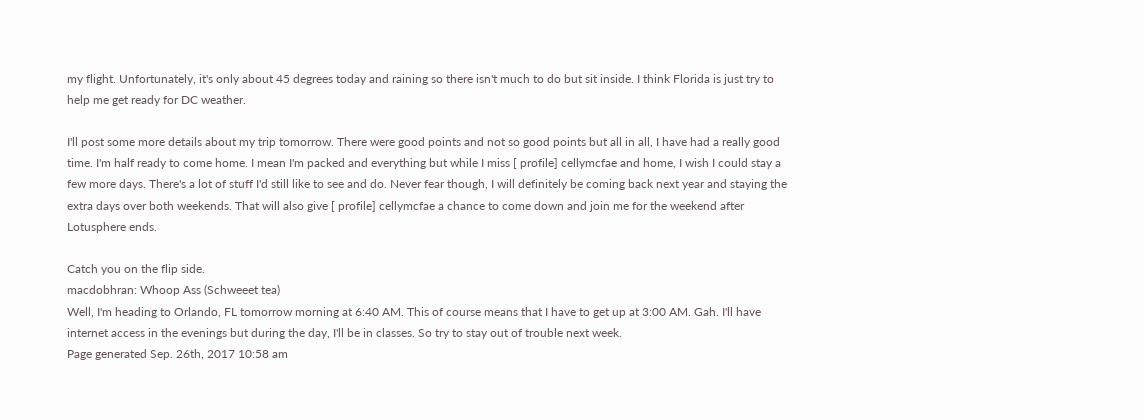my flight. Unfortunately, it's only about 45 degrees today and raining so there isn't much to do but sit inside. I think Florida is just try to help me get ready for DC weather.

I'll post some more details about my trip tomorrow. There were good points and not so good points but all in all, I have had a really good time. I'm half ready to come home. I mean I'm packed and everything but while I miss [ profile] cellymcfae and home, I wish I could stay a few more days. There's a lot of stuff I'd still like to see and do. Never fear though, I will definitely be coming back next year and staying the extra days over both weekends. That will also give [ profile] cellymcfae a chance to come down and join me for the weekend after Lotusphere ends.

Catch you on the flip side.
macdobhran: Whoop Ass (Schweeet tea)
Well, I'm heading to Orlando, FL tomorrow morning at 6:40 AM. This of course means that I have to get up at 3:00 AM. Gah. I'll have internet access in the evenings but during the day, I'll be in classes. So try to stay out of trouble next week.
Page generated Sep. 26th, 2017 10:58 am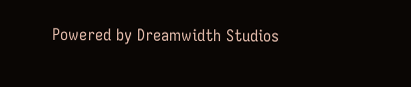Powered by Dreamwidth Studios